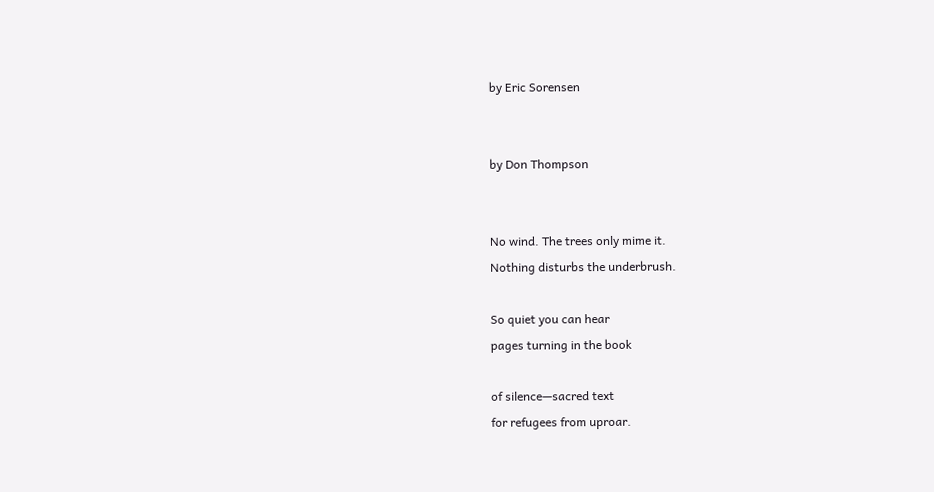by Eric Sorensen


by Don Thompson


No wind. The trees only mime it.
Nothing disturbs the underbrush.

So quiet you can hear
pages turning in the book

of silence—sacred text
for refugees from uproar.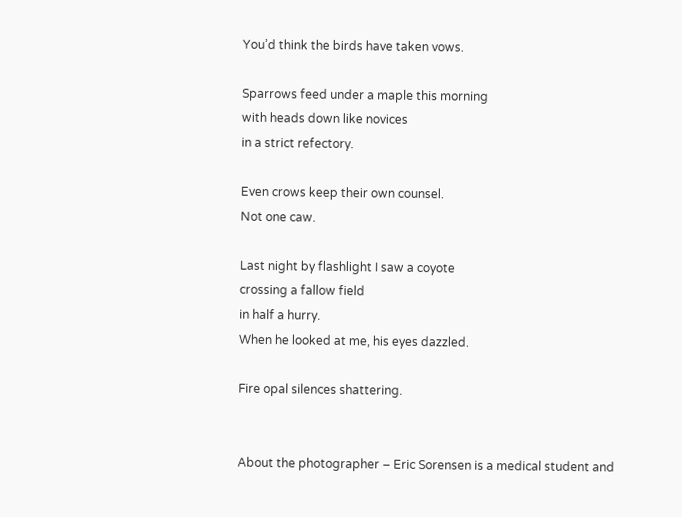You’d think the birds have taken vows.

Sparrows feed under a maple this morning
with heads down like novices
in a strict refectory.

Even crows keep their own counsel.
Not one caw.

Last night by flashlight I saw a coyote
crossing a fallow field
in half a hurry.
When he looked at me, his eyes dazzled.

Fire opal silences shattering.


About the photographer – Eric Sorensen is a medical student and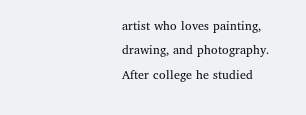artist who loves painting, drawing, and photography. After college he studied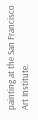painting at the San Francisco Art Institute.